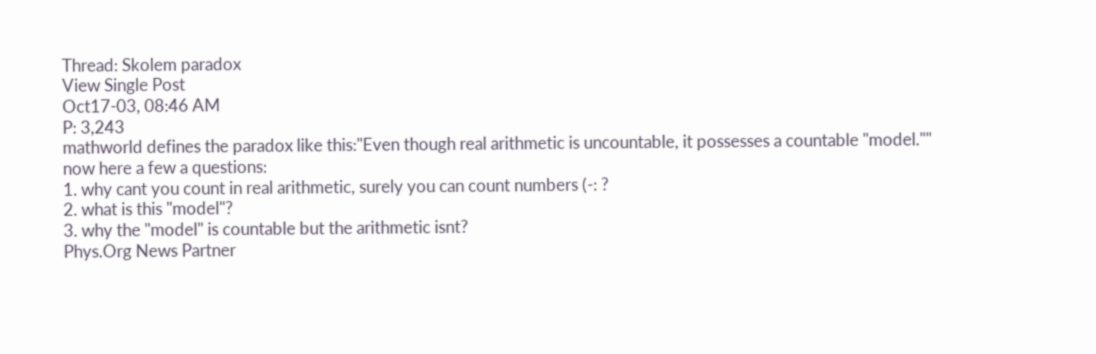Thread: Skolem paradox
View Single Post
Oct17-03, 08:46 AM
P: 3,243
mathworld defines the paradox like this:"Even though real arithmetic is uncountable, it possesses a countable "model.""
now here a few a questions:
1. why cant you count in real arithmetic, surely you can count numbers (-: ?
2. what is this "model"?
3. why the "model" is countable but the arithmetic isnt?
Phys.Org News Partner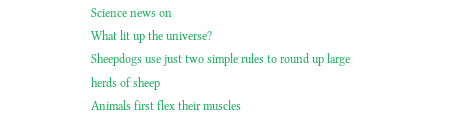Science news on
What lit up the universe?
Sheepdogs use just two simple rules to round up large herds of sheep
Animals first flex their muscles